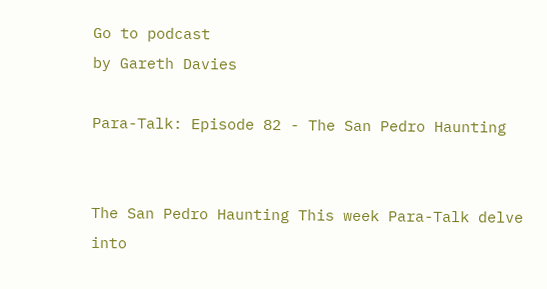Go to podcast
by Gareth Davies

Para-Talk: Episode 82 - The San Pedro Haunting


The San Pedro Haunting This week Para-Talk delve into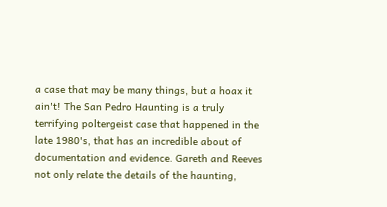a case that may be many things, but a hoax it ain't! The San Pedro Haunting is a truly terrifying poltergeist case that happened in the late 1980's, that has an incredible about of documentation and evidence. Gareth and Reeves not only relate the details of the haunting,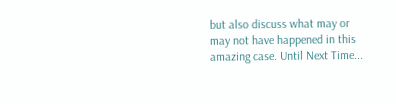but also discuss what may or may not have happened in this amazing case. Until Next Time...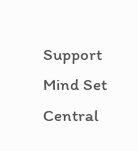Support Mind Set Central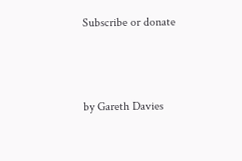Subscribe or donate



by Gareth Davies